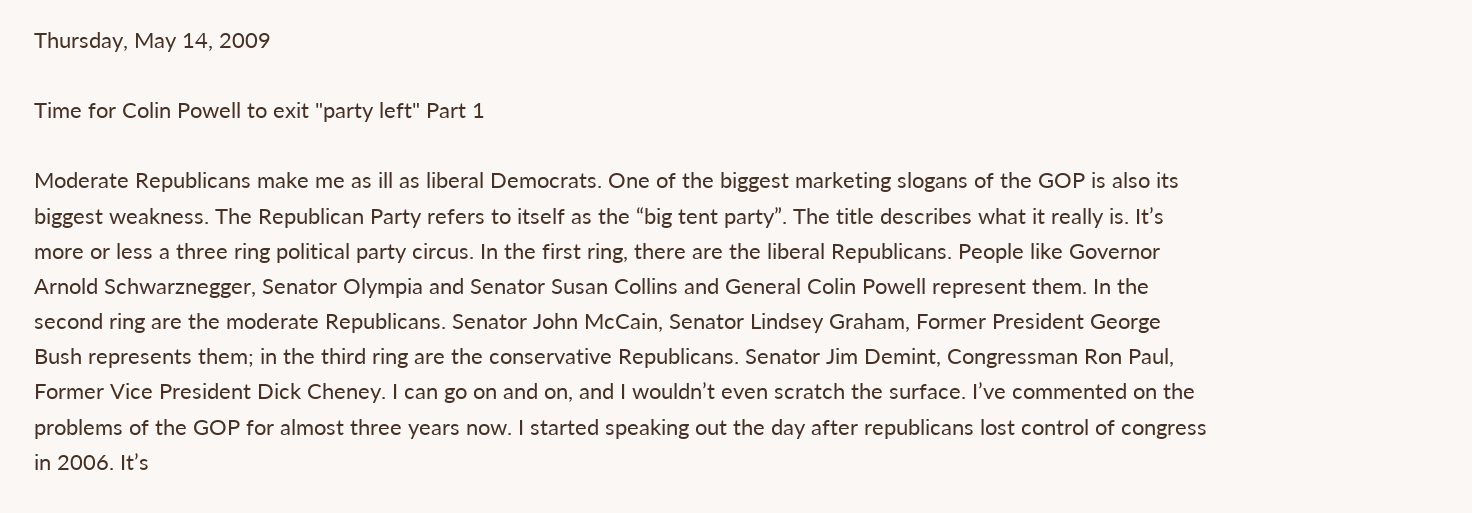Thursday, May 14, 2009

Time for Colin Powell to exit "party left" Part 1

Moderate Republicans make me as ill as liberal Democrats. One of the biggest marketing slogans of the GOP is also its biggest weakness. The Republican Party refers to itself as the “big tent party”. The title describes what it really is. It’s more or less a three ring political party circus. In the first ring, there are the liberal Republicans. People like Governor Arnold Schwarznegger, Senator Olympia and Senator Susan Collins and General Colin Powell represent them. In the second ring are the moderate Republicans. Senator John McCain, Senator Lindsey Graham, Former President George Bush represents them; in the third ring are the conservative Republicans. Senator Jim Demint, Congressman Ron Paul, Former Vice President Dick Cheney. I can go on and on, and I wouldn’t even scratch the surface. I’ve commented on the problems of the GOP for almost three years now. I started speaking out the day after republicans lost control of congress in 2006. It’s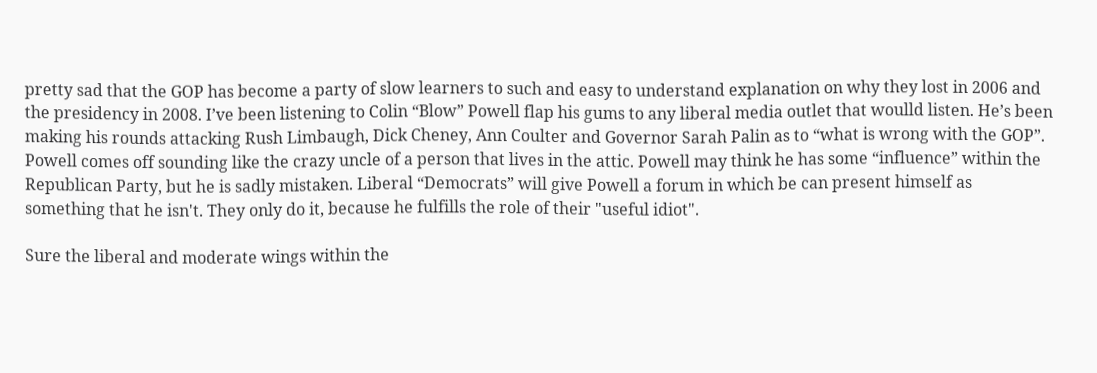pretty sad that the GOP has become a party of slow learners to such and easy to understand explanation on why they lost in 2006 and the presidency in 2008. I’ve been listening to Colin “Blow” Powell flap his gums to any liberal media outlet that woulld listen. He’s been making his rounds attacking Rush Limbaugh, Dick Cheney, Ann Coulter and Governor Sarah Palin as to “what is wrong with the GOP”. Powell comes off sounding like the crazy uncle of a person that lives in the attic. Powell may think he has some “influence” within the Republican Party, but he is sadly mistaken. Liberal “Democrats” will give Powell a forum in which be can present himself as something that he isn't. They only do it, because he fulfills the role of their "useful idiot".

Sure the liberal and moderate wings within the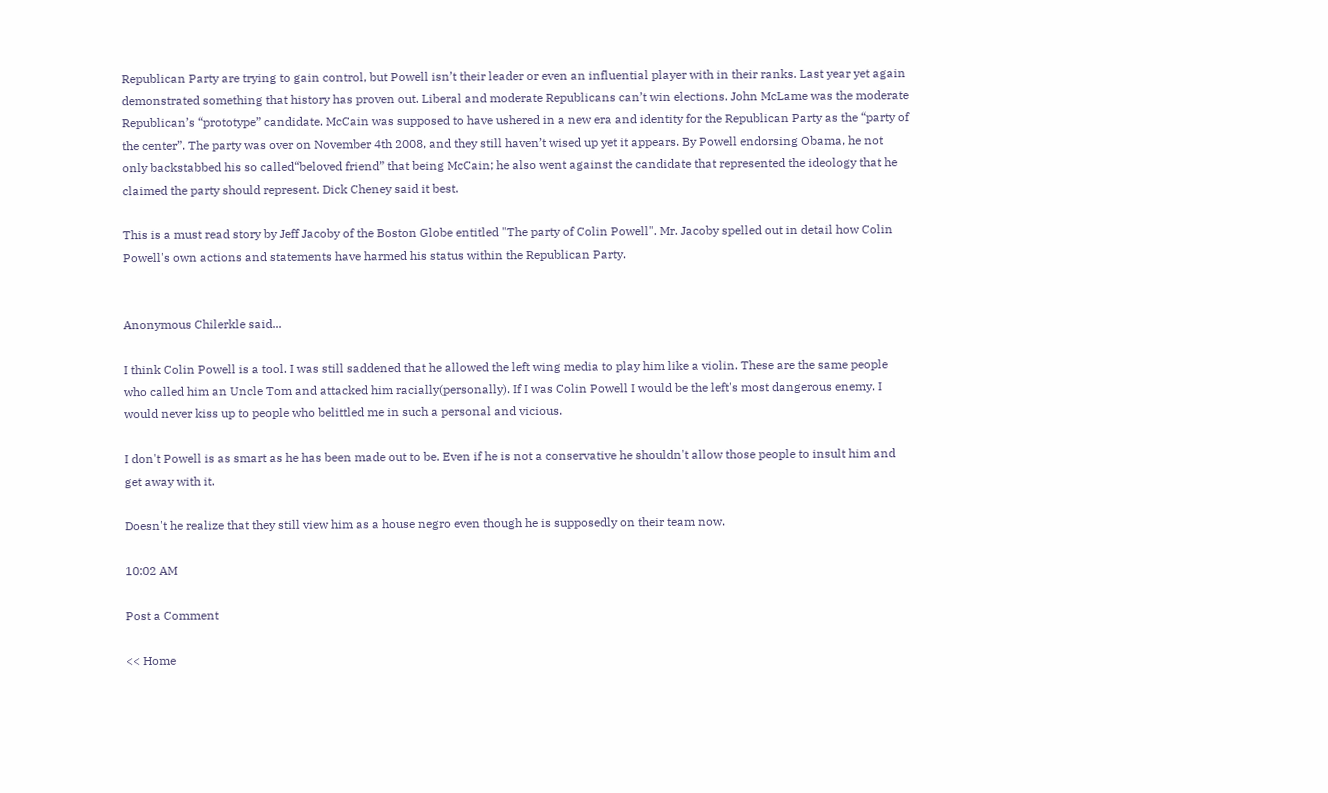Republican Party are trying to gain control, but Powell isn’t their leader or even an influential player with in their ranks. Last year yet again demonstrated something that history has proven out. Liberal and moderate Republicans can’t win elections. John McLame was the moderate Republican’s “prototype” candidate. McCain was supposed to have ushered in a new era and identity for the Republican Party as the “party of the center”. The party was over on November 4th 2008, and they still haven’t wised up yet it appears. By Powell endorsing Obama, he not only backstabbed his so called“beloved friend” that being McCain; he also went against the candidate that represented the ideology that he claimed the party should represent. Dick Cheney said it best.

This is a must read story by Jeff Jacoby of the Boston Globe entitled "The party of Colin Powell". Mr. Jacoby spelled out in detail how Colin Powell's own actions and statements have harmed his status within the Republican Party.


Anonymous Chilerkle said...

I think Colin Powell is a tool. I was still saddened that he allowed the left wing media to play him like a violin. These are the same people who called him an Uncle Tom and attacked him racially(personally). If I was Colin Powell I would be the left's most dangerous enemy. I would never kiss up to people who belittled me in such a personal and vicious.

I don't Powell is as smart as he has been made out to be. Even if he is not a conservative he shouldn't allow those people to insult him and get away with it.

Doesn't he realize that they still view him as a house negro even though he is supposedly on their team now.

10:02 AM

Post a Comment

<< Home